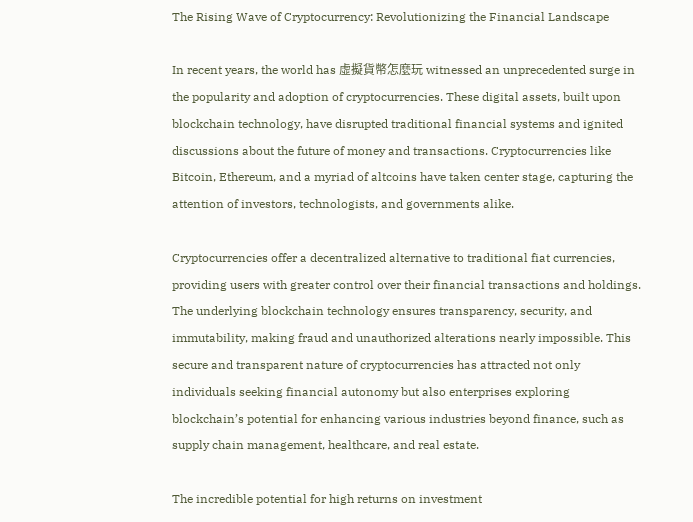The Rising Wave of Cryptocurrency: Revolutionizing the Financial Landscape

In recent years, the world has 虛擬貨幣怎麼玩 witnessed an unprecedented surge in the popularity and adoption of cryptocurrencies. These digital assets, built upon blockchain technology, have disrupted traditional financial systems and ignited discussions about the future of money and transactions. Cryptocurrencies like Bitcoin, Ethereum, and a myriad of altcoins have taken center stage, capturing the attention of investors, technologists, and governments alike.

Cryptocurrencies offer a decentralized alternative to traditional fiat currencies, providing users with greater control over their financial transactions and holdings. The underlying blockchain technology ensures transparency, security, and immutability, making fraud and unauthorized alterations nearly impossible. This secure and transparent nature of cryptocurrencies has attracted not only individuals seeking financial autonomy but also enterprises exploring blockchain’s potential for enhancing various industries beyond finance, such as supply chain management, healthcare, and real estate.

The incredible potential for high returns on investment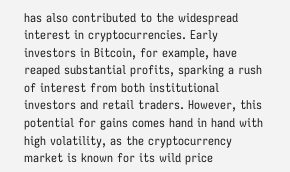has also contributed to the widespread interest in cryptocurrencies. Early investors in Bitcoin, for example, have reaped substantial profits, sparking a rush of interest from both institutional investors and retail traders. However, this potential for gains comes hand in hand with high volatility, as the cryptocurrency market is known for its wild price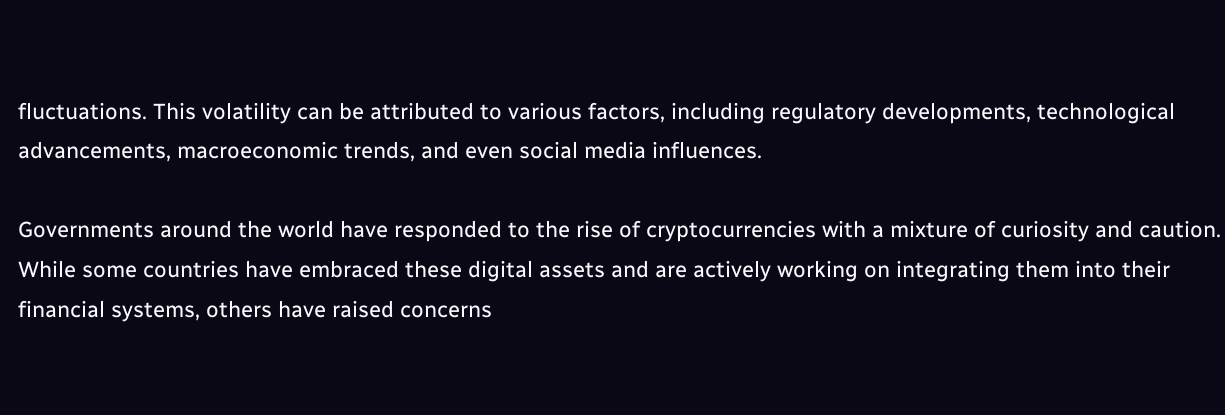fluctuations. This volatility can be attributed to various factors, including regulatory developments, technological advancements, macroeconomic trends, and even social media influences.

Governments around the world have responded to the rise of cryptocurrencies with a mixture of curiosity and caution. While some countries have embraced these digital assets and are actively working on integrating them into their financial systems, others have raised concerns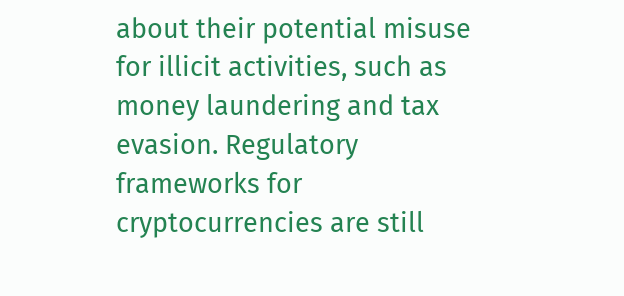about their potential misuse for illicit activities, such as money laundering and tax evasion. Regulatory frameworks for cryptocurrencies are still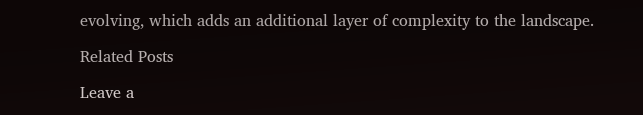evolving, which adds an additional layer of complexity to the landscape.

Related Posts

Leave a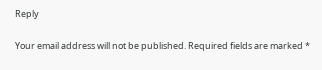Reply

Your email address will not be published. Required fields are marked *